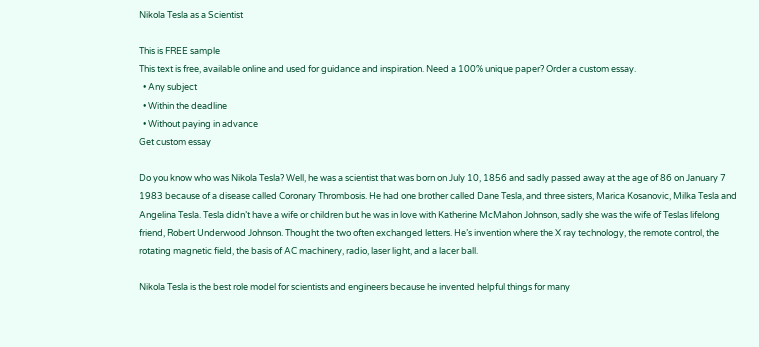Nikola Tesla as a Scientist

This is FREE sample
This text is free, available online and used for guidance and inspiration. Need a 100% unique paper? Order a custom essay.
  • Any subject
  • Within the deadline
  • Without paying in advance
Get custom essay

Do you know who was Nikola Tesla? Well, he was a scientist that was born on July 10, 1856 and sadly passed away at the age of 86 on January 7 1983 because of a disease called Coronary Thrombosis. He had one brother called Dane Tesla, and three sisters, Marica Kosanovic, Milka Tesla and Angelina Tesla. Tesla didn’t have a wife or children but he was in love with Katherine McMahon Johnson, sadly she was the wife of Teslas lifelong friend, Robert Underwood Johnson. Thought the two often exchanged letters. He’s invention where the X ray technology, the remote control, the rotating magnetic field, the basis of AC machinery, radio, laser light, and a lacer ball.

Nikola Tesla is the best role model for scientists and engineers because he invented helpful things for many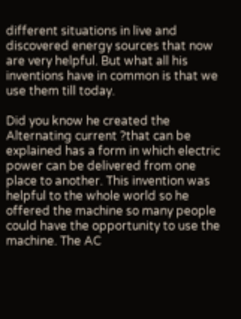different situations in live and discovered energy sources that now are very helpful. But what all his inventions have in common is that we use them till today.

Did you know he created the Alternating current ?that can be explained has a form in which electric power can be delivered from one place to another. This invention was helpful to the whole world so he offered the machine so many people could have the opportunity to use the machine. The AC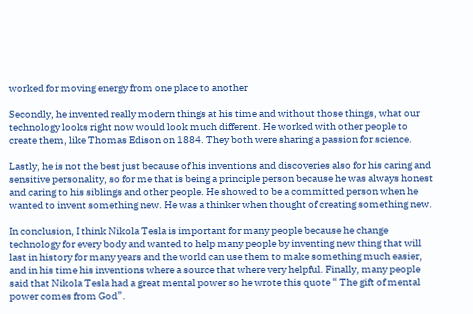worked for moving energy from one place to another

Secondly, he invented really modern things at his time and without those things, what our technology looks right now would look much different. He worked with other people to create them, like Thomas Edison on 1884. They both were sharing a passion for science.

Lastly, he is not the best just because of his inventions and discoveries also for his caring and sensitive personality, so for me that is being a principle person because he was always honest and caring to his siblings and other people. He showed to be a committed person when he wanted to invent something new. He was a thinker when thought of creating something new.

In conclusion, I think Nikola Tesla is important for many people because he change technology for every body and wanted to help many people by inventing new thing that will last in history for many years and the world can use them to make something much easier, and in his time his inventions where a source that where very helpful. Finally, many people said that Nikola Tesla had a great mental power so he wrote this quote “ The gift of mental power comes from God”.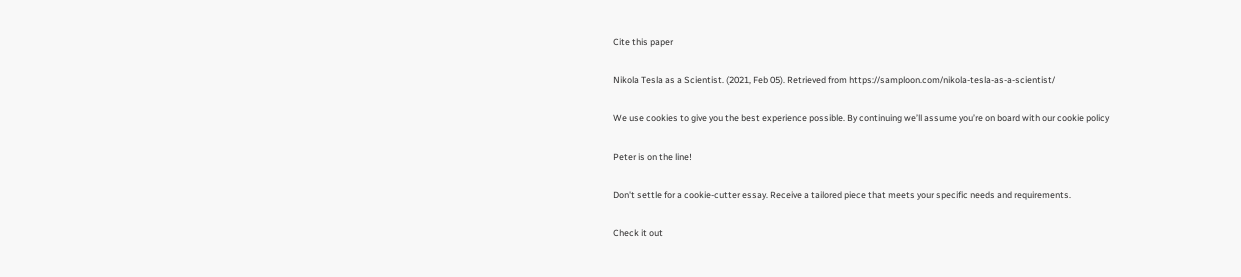Cite this paper

Nikola Tesla as a Scientist. (2021, Feb 05). Retrieved from https://samploon.com/nikola-tesla-as-a-scientist/

We use cookies to give you the best experience possible. By continuing we’ll assume you’re on board with our cookie policy

Peter is on the line!

Don't settle for a cookie-cutter essay. Receive a tailored piece that meets your specific needs and requirements.

Check it out